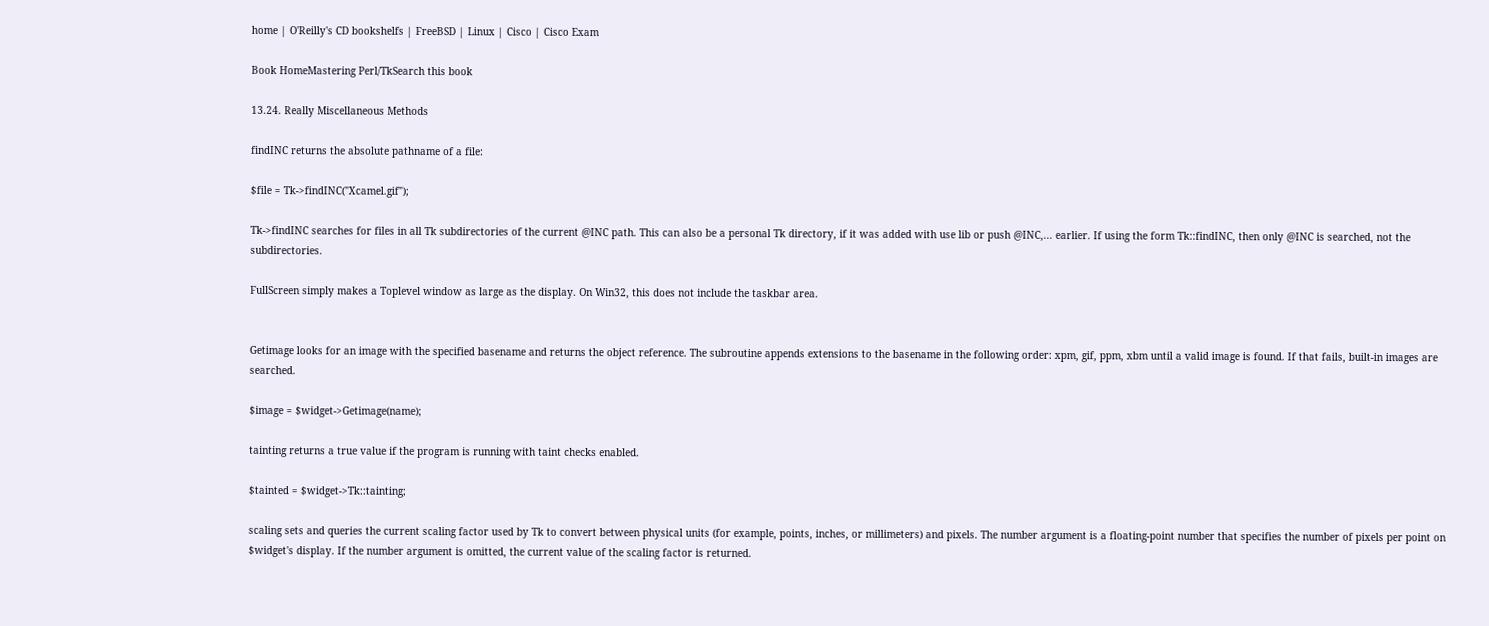home | O'Reilly's CD bookshelfs | FreeBSD | Linux | Cisco | Cisco Exam

Book HomeMastering Perl/TkSearch this book

13.24. Really Miscellaneous Methods

findINC returns the absolute pathname of a file:

$file = Tk->findINC("Xcamel.gif");

Tk->findINC searches for files in all Tk subdirectories of the current @INC path. This can also be a personal Tk directory, if it was added with use lib or push @INC,... earlier. If using the form Tk::findINC, then only @INC is searched, not the subdirectories.

FullScreen simply makes a Toplevel window as large as the display. On Win32, this does not include the taskbar area.


Getimage looks for an image with the specified basename and returns the object reference. The subroutine appends extensions to the basename in the following order: xpm, gif, ppm, xbm until a valid image is found. If that fails, built-in images are searched.

$image = $widget->Getimage(name);

tainting returns a true value if the program is running with taint checks enabled.

$tainted = $widget->Tk::tainting;

scaling sets and queries the current scaling factor used by Tk to convert between physical units (for example, points, inches, or millimeters) and pixels. The number argument is a floating-point number that specifies the number of pixels per point on $widget's display. If the number argument is omitted, the current value of the scaling factor is returned.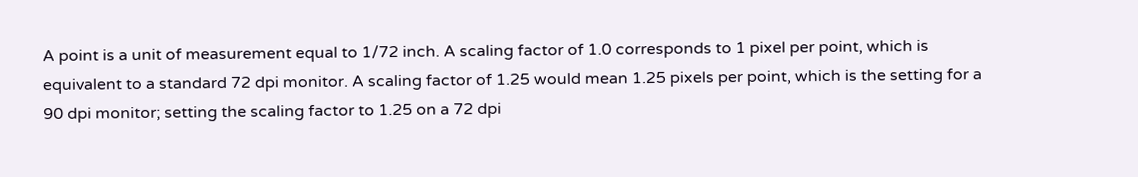A point is a unit of measurement equal to 1/72 inch. A scaling factor of 1.0 corresponds to 1 pixel per point, which is equivalent to a standard 72 dpi monitor. A scaling factor of 1.25 would mean 1.25 pixels per point, which is the setting for a 90 dpi monitor; setting the scaling factor to 1.25 on a 72 dpi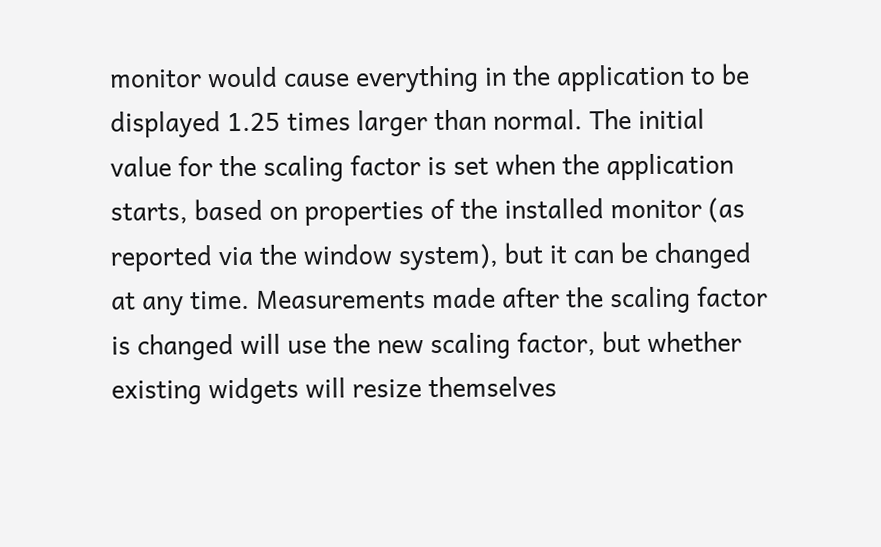monitor would cause everything in the application to be displayed 1.25 times larger than normal. The initial value for the scaling factor is set when the application starts, based on properties of the installed monitor (as reported via the window system), but it can be changed at any time. Measurements made after the scaling factor is changed will use the new scaling factor, but whether existing widgets will resize themselves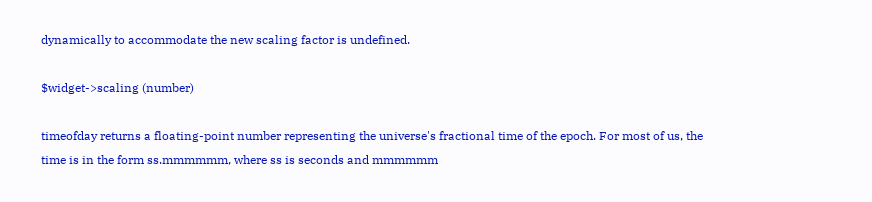dynamically to accommodate the new scaling factor is undefined.

$widget->scaling (number)

timeofday returns a floating-point number representing the universe's fractional time of the epoch. For most of us, the time is in the form ss.mmmmmm, where ss is seconds and mmmmmm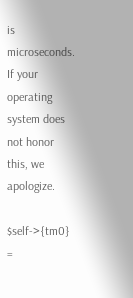is microseconds. If your operating system does not honor this, we apologize.

$self->{tm0} =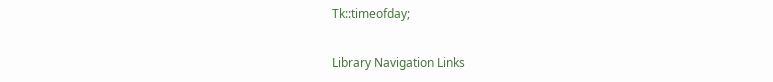Tk::timeofday;

Library Navigation Links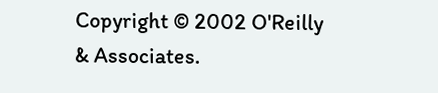Copyright © 2002 O'Reilly & Associates.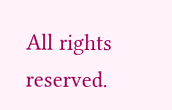All rights reserved.